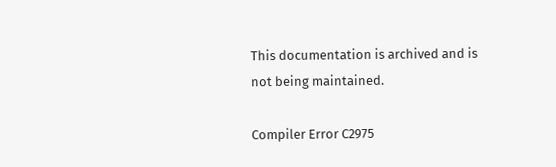This documentation is archived and is not being maintained.

Compiler Error C2975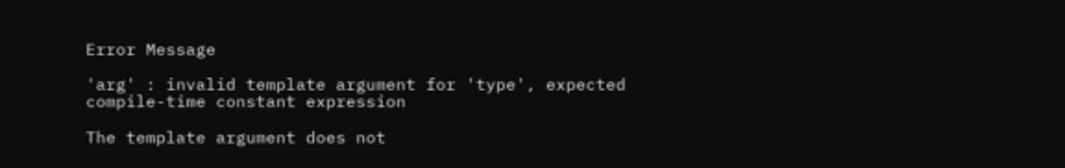Error Message

'arg' : invalid template argument for 'type', expected compile-time constant expression

The template argument does not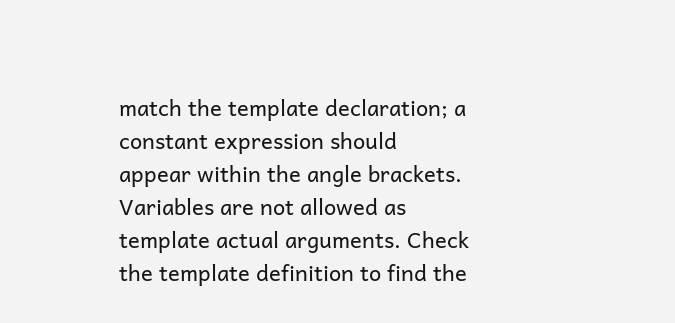match the template declaration; a constant expression should appear within the angle brackets. Variables are not allowed as template actual arguments. Check the template definition to find the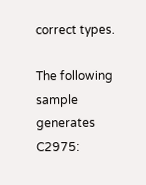correct types.

The following sample generates C2975: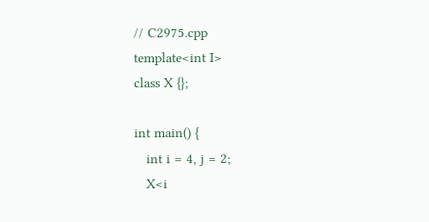// C2975.cpp
template<int I>
class X {};

int main() {
   int i = 4, j = 2;
   X<i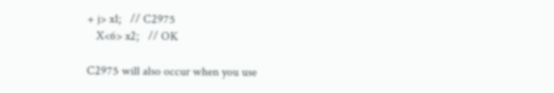+ j> x1;   // C2975
   X<6> x2;   // OK

C2975 will also occur when you use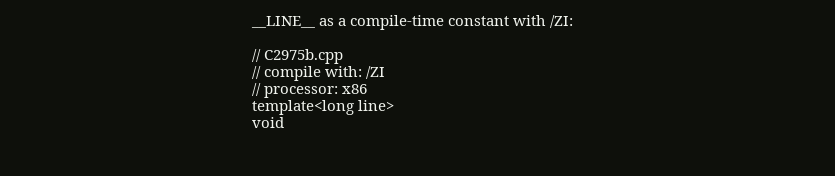__LINE__ as a compile-time constant with /ZI:

// C2975b.cpp
// compile with: /ZI
// processor: x86
template<long line>
void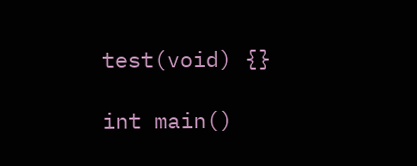test(void) {}

int main()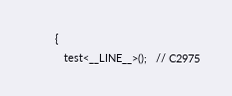{
   test<__LINE__>();   // C2975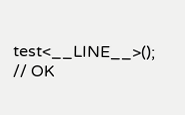test<__LINE__>();   // OK